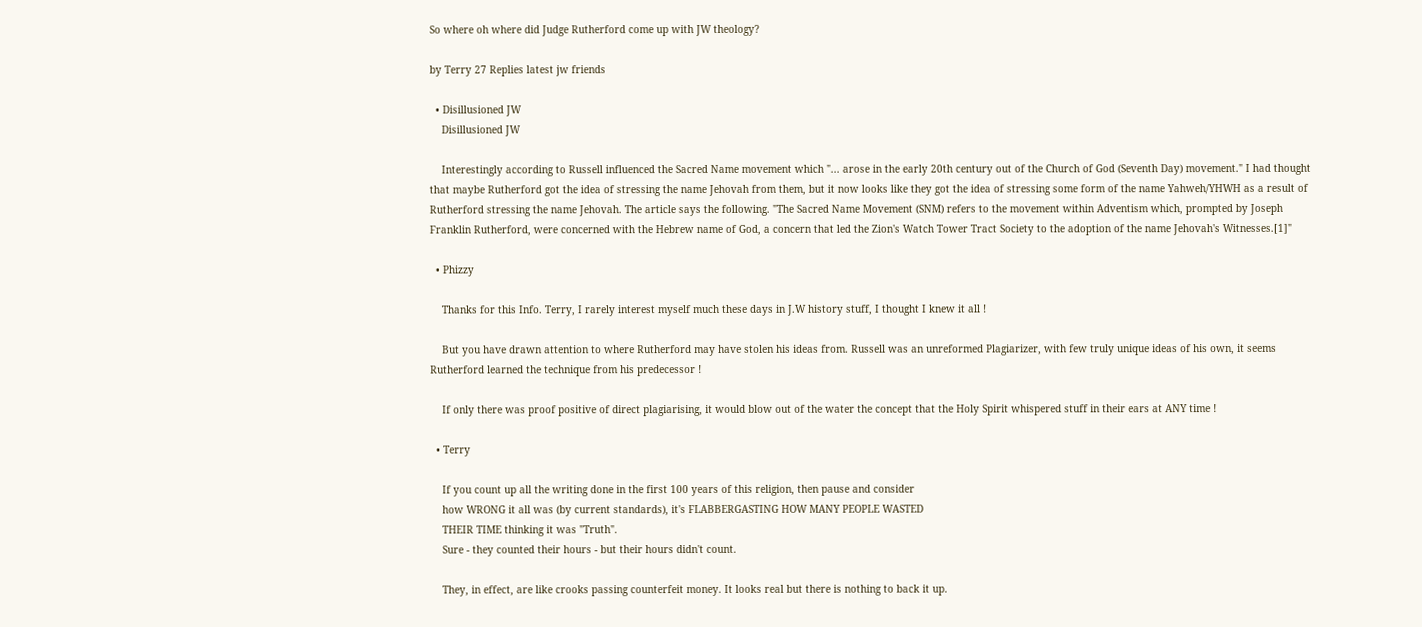So where oh where did Judge Rutherford come up with JW theology?

by Terry 27 Replies latest jw friends

  • Disillusioned JW
    Disillusioned JW

    Interestingly according to Russell influenced the Sacred Name movement which "... arose in the early 20th century out of the Church of God (Seventh Day) movement." I had thought that maybe Rutherford got the idea of stressing the name Jehovah from them, but it now looks like they got the idea of stressing some form of the name Yahweh/YHWH as a result of Rutherford stressing the name Jehovah. The article says the following. "The Sacred Name Movement (SNM) refers to the movement within Adventism which, prompted by Joseph Franklin Rutherford, were concerned with the Hebrew name of God, a concern that led the Zion's Watch Tower Tract Society to the adoption of the name Jehovah's Witnesses.[1]"

  • Phizzy

    Thanks for this Info. Terry, I rarely interest myself much these days in J.W history stuff, I thought I knew it all !

    But you have drawn attention to where Rutherford may have stolen his ideas from. Russell was an unreformed Plagiarizer, with few truly unique ideas of his own, it seems Rutherford learned the technique from his predecessor !

    If only there was proof positive of direct plagiarising, it would blow out of the water the concept that the Holy Spirit whispered stuff in their ears at ANY time !

  • Terry

    If you count up all the writing done in the first 100 years of this religion, then pause and consider
    how WRONG it all was (by current standards), it's FLABBERGASTING HOW MANY PEOPLE WASTED
    THEIR TIME thinking it was "Truth".
    Sure - they counted their hours - but their hours didn't count.

    They, in effect, are like crooks passing counterfeit money. It looks real but there is nothing to back it up.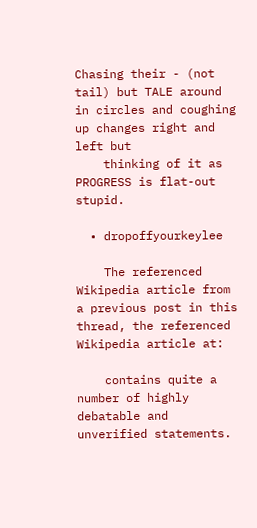Chasing their - (not tail) but TALE around in circles and coughing up changes right and left but
    thinking of it as PROGRESS is flat-out stupid.

  • dropoffyourkeylee

    The referenced Wikipedia article from a previous post in this thread, the referenced Wikipedia article at:

    contains quite a number of highly debatable and unverified statements.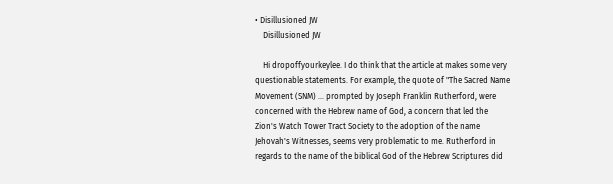• Disillusioned JW
    Disillusioned JW

    Hi dropoffyourkeylee. I do think that the article at makes some very questionable statements. For example, the quote of "The Sacred Name Movement (SNM) ... prompted by Joseph Franklin Rutherford, were concerned with the Hebrew name of God, a concern that led the Zion's Watch Tower Tract Society to the adoption of the name Jehovah's Witnesses, seems very problematic to me. Rutherford in regards to the name of the biblical God of the Hebrew Scriptures did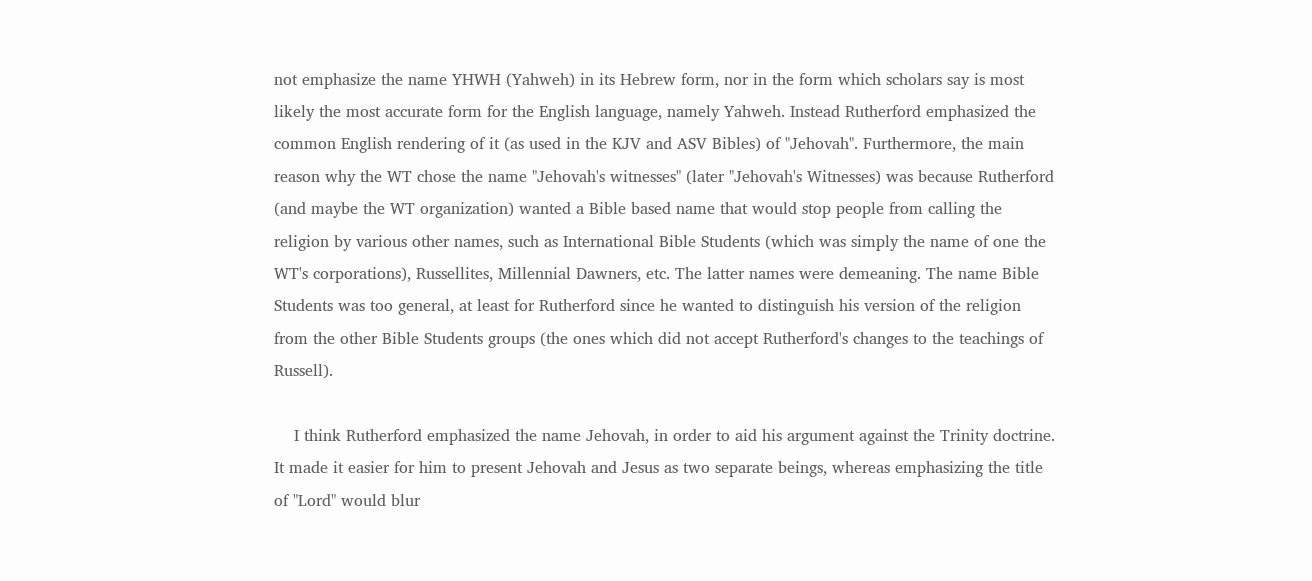not emphasize the name YHWH (Yahweh) in its Hebrew form, nor in the form which scholars say is most likely the most accurate form for the English language, namely Yahweh. Instead Rutherford emphasized the common English rendering of it (as used in the KJV and ASV Bibles) of "Jehovah". Furthermore, the main reason why the WT chose the name "Jehovah's witnesses" (later "Jehovah's Witnesses) was because Rutherford (and maybe the WT organization) wanted a Bible based name that would stop people from calling the religion by various other names, such as International Bible Students (which was simply the name of one the WT's corporations), Russellites, Millennial Dawners, etc. The latter names were demeaning. The name Bible Students was too general, at least for Rutherford since he wanted to distinguish his version of the religion from the other Bible Students groups (the ones which did not accept Rutherford's changes to the teachings of Russell).

    I think Rutherford emphasized the name Jehovah, in order to aid his argument against the Trinity doctrine. It made it easier for him to present Jehovah and Jesus as two separate beings, whereas emphasizing the title of "Lord" would blur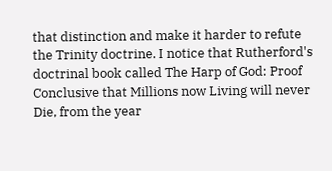that distinction and make it harder to refute the Trinity doctrine. I notice that Rutherford's doctrinal book called The Harp of God: Proof Conclusive that Millions now Living will never Die, from the year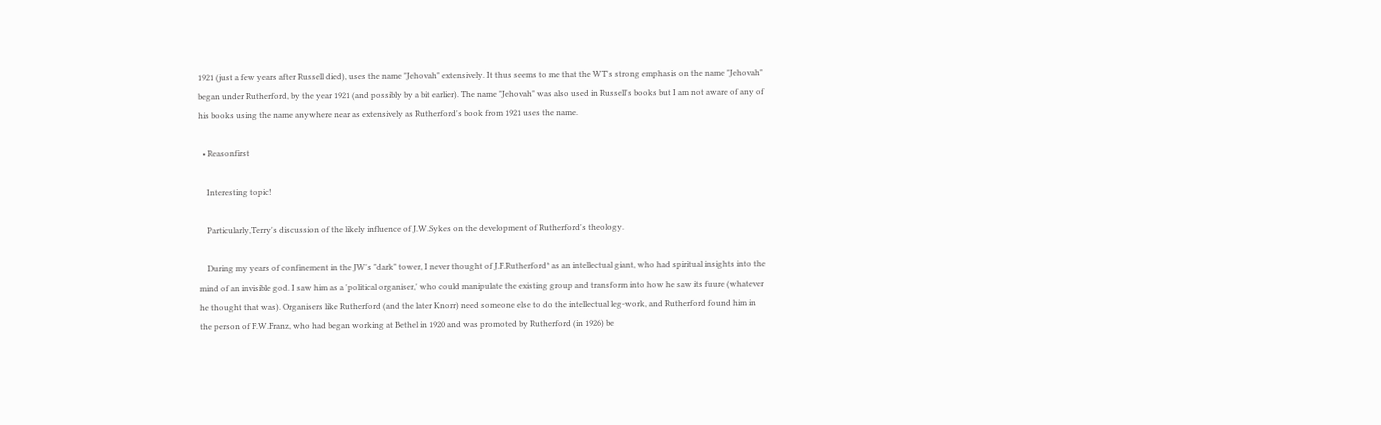1921 (just a few years after Russell died), uses the name "Jehovah" extensively. It thus seems to me that the WT's strong emphasis on the name "Jehovah" began under Rutherford, by the year 1921 (and possibly by a bit earlier). The name "Jehovah" was also used in Russell's books but I am not aware of any of his books using the name anywhere near as extensively as Rutherford's book from 1921 uses the name.

  • Reasonfirst

    Interesting topic!

    Particularly,Terry's discussion of the likely influence of J.W.Sykes on the development of Rutherford's theology.

    During my years of confinement in the JW's "dark" tower, I never thought of J.F.Rutherford* as an intellectual giant, who had spiritual insights into the mind of an invisible god. I saw him as a 'political organiser,' who could manipulate the existing group and transform into how he saw its fuure (whatever he thought that was). Organisers like Rutherford (and the later Knorr) need someone else to do the intellectual leg-work, and Rutherford found him in the person of F.W.Franz, who had began working at Bethel in 1920 and was promoted by Rutherford (in 1926) be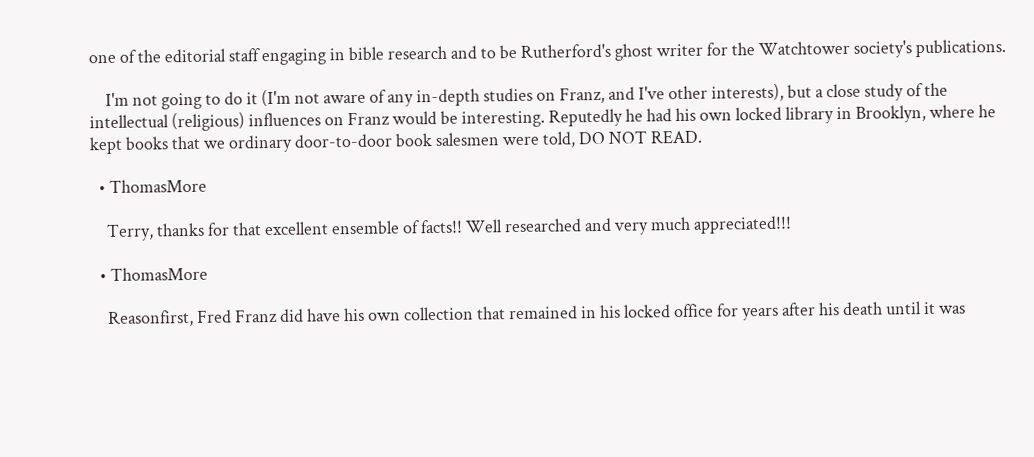one of the editorial staff engaging in bible research and to be Rutherford's ghost writer for the Watchtower society's publications.

    I'm not going to do it (I'm not aware of any in-depth studies on Franz, and I've other interests), but a close study of the intellectual (religious) influences on Franz would be interesting. Reputedly he had his own locked library in Brooklyn, where he kept books that we ordinary door-to-door book salesmen were told, DO NOT READ.

  • ThomasMore

    Terry, thanks for that excellent ensemble of facts!! Well researched and very much appreciated!!!

  • ThomasMore

    Reasonfirst, Fred Franz did have his own collection that remained in his locked office for years after his death until it was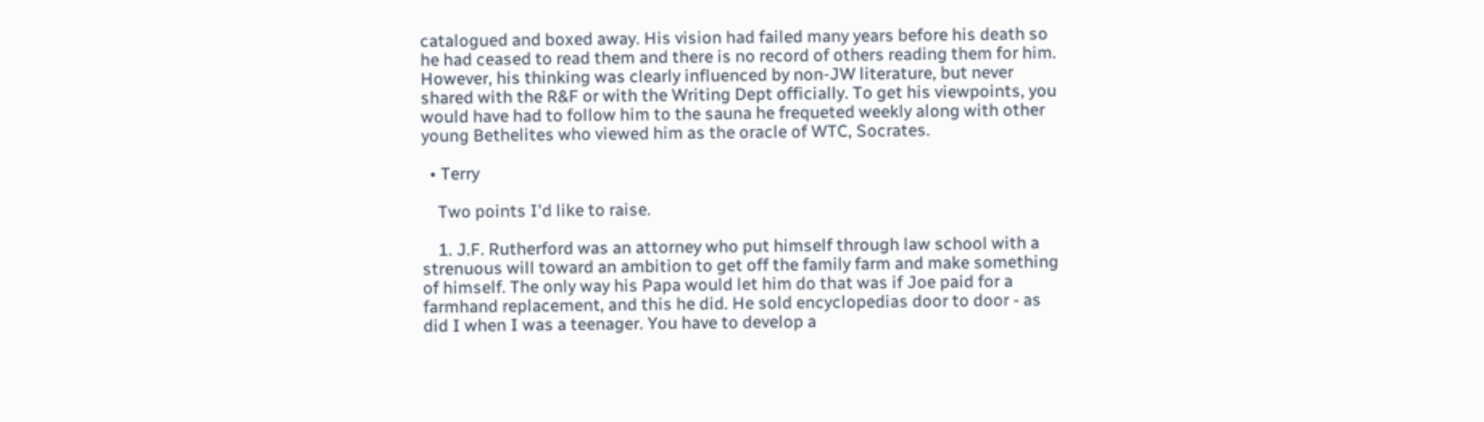catalogued and boxed away. His vision had failed many years before his death so he had ceased to read them and there is no record of others reading them for him. However, his thinking was clearly influenced by non-JW literature, but never shared with the R&F or with the Writing Dept officially. To get his viewpoints, you would have had to follow him to the sauna he frequeted weekly along with other young Bethelites who viewed him as the oracle of WTC, Socrates.

  • Terry

    Two points I'd like to raise.

    1. J.F. Rutherford was an attorney who put himself through law school with a strenuous will toward an ambition to get off the family farm and make something of himself. The only way his Papa would let him do that was if Joe paid for a farmhand replacement, and this he did. He sold encyclopedias door to door - as did I when I was a teenager. You have to develop a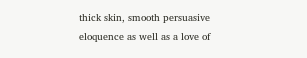thick skin, smooth persuasive eloquence as well as a love of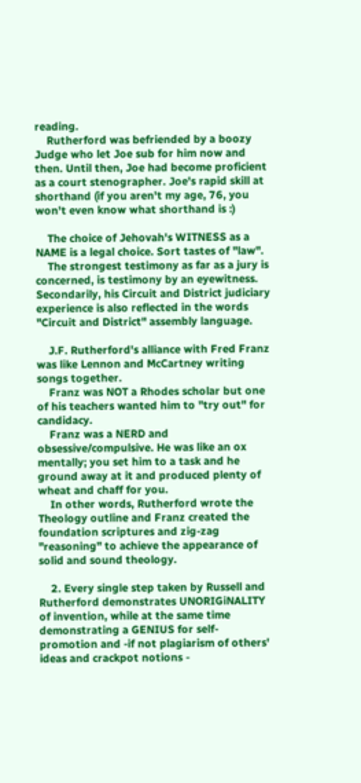reading.
    Rutherford was befriended by a boozy Judge who let Joe sub for him now and then. Until then, Joe had become proficient as a court stenographer. Joe's rapid skill at shorthand (if you aren't my age, 76, you won't even know what shorthand is :)

    The choice of Jehovah's WITNESS as a NAME is a legal choice. Sort tastes of "law".
    The strongest testimony as far as a jury is concerned, is testimony by an eyewitness. Secondarily, his Circuit and District judiciary experience is also reflected in the words "Circuit and District" assembly language.

    J.F. Rutherford's alliance with Fred Franz was like Lennon and McCartney writing songs together.
    Franz was NOT a Rhodes scholar but one of his teachers wanted him to "try out" for candidacy.
    Franz was a NERD and obsessive/compulsive. He was like an ox mentally; you set him to a task and he ground away at it and produced plenty of wheat and chaff for you.
    In other words, Rutherford wrote the Theology outline and Franz created the foundation scriptures and zig-zag "reasoning" to achieve the appearance of solid and sound theology.

    2. Every single step taken by Russell and Rutherford demonstrates UNORIGiNALITY of invention, while at the same time demonstrating a GENIUS for self-promotion and -if not plagiarism of others' ideas and crackpot notions -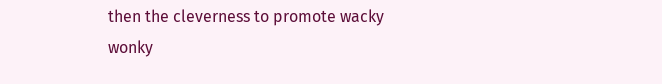then the cleverness to promote wacky wonky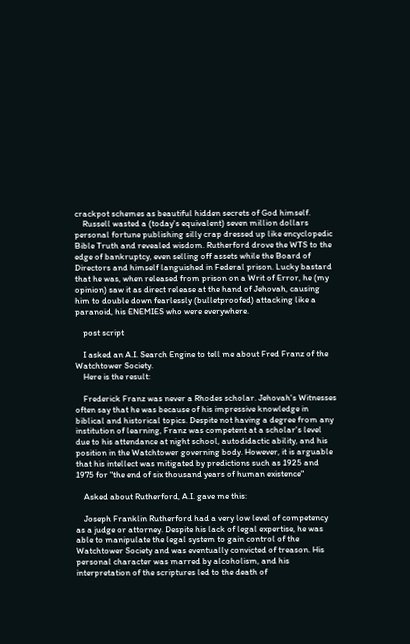crackpot schemes as beautiful hidden secrets of God himself.
    Russell wasted a (today's equivalent) seven million dollars personal fortune publishing silly crap dressed up like encyclopedic Bible Truth and revealed wisdom. Rutherford drove the WTS to the edge of bankruptcy, even selling off assets while the Board of Directors and himself languished in Federal prison. Lucky bastard that he was, when released from prison on a Writ of Error, he (my opinion) saw it as direct release at the hand of Jehovah, causing him to double down fearlessly (bulletproofed) attacking like a paranoid, his ENEMIES who were everywhere.

    post script

    I asked an A.I. Search Engine to tell me about Fred Franz of the Watchtower Society.
    Here is the result:

    Frederick Franz was never a Rhodes scholar. Jehovah's Witnesses often say that he was because of his impressive knowledge in biblical and historical topics. Despite not having a degree from any institution of learning, Franz was competent at a scholar's level due to his attendance at night school, autodidactic ability, and his position in the Watchtower governing body. However, it is arguable that his intellect was mitigated by predictions such as 1925 and 1975 for "the end of six thousand years of human existence"

    Asked about Rutherford, A.I. gave me this:

    Joseph Franklin Rutherford had a very low level of competency as a judge or attorney. Despite his lack of legal expertise, he was able to manipulate the legal system to gain control of the Watchtower Society and was eventually convicted of treason. His personal character was marred by alcoholism, and his interpretation of the scriptures led to the death of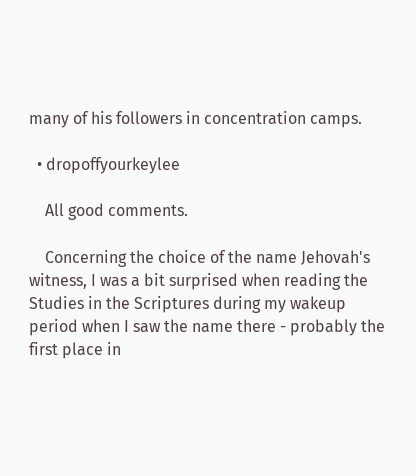many of his followers in concentration camps.

  • dropoffyourkeylee

    All good comments.

    Concerning the choice of the name Jehovah's witness, I was a bit surprised when reading the Studies in the Scriptures during my wakeup period when I saw the name there - probably the first place in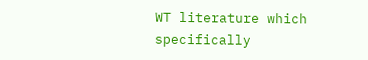WT literature which specifically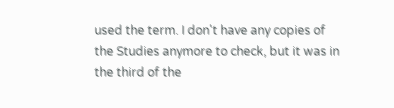used the term. I don't have any copies of the Studies anymore to check, but it was in the third of the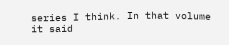series I think. In that volume it said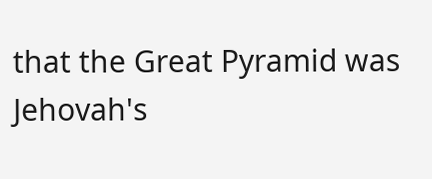that the Great Pyramid was Jehovah's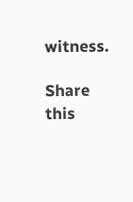witness.

Share this